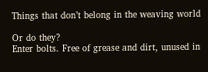Things that don’t belong in the weaving world

Or do they?
Enter bolts. Free of grease and dirt, unused in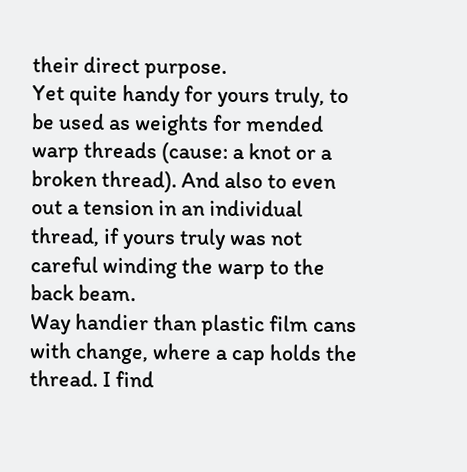their direct purpose.
Yet quite handy for yours truly, to be used as weights for mended warp threads (cause: a knot or a broken thread). And also to even out a tension in an individual thread, if yours truly was not careful winding the warp to the back beam.
Way handier than plastic film cans with change, where a cap holds the thread. I find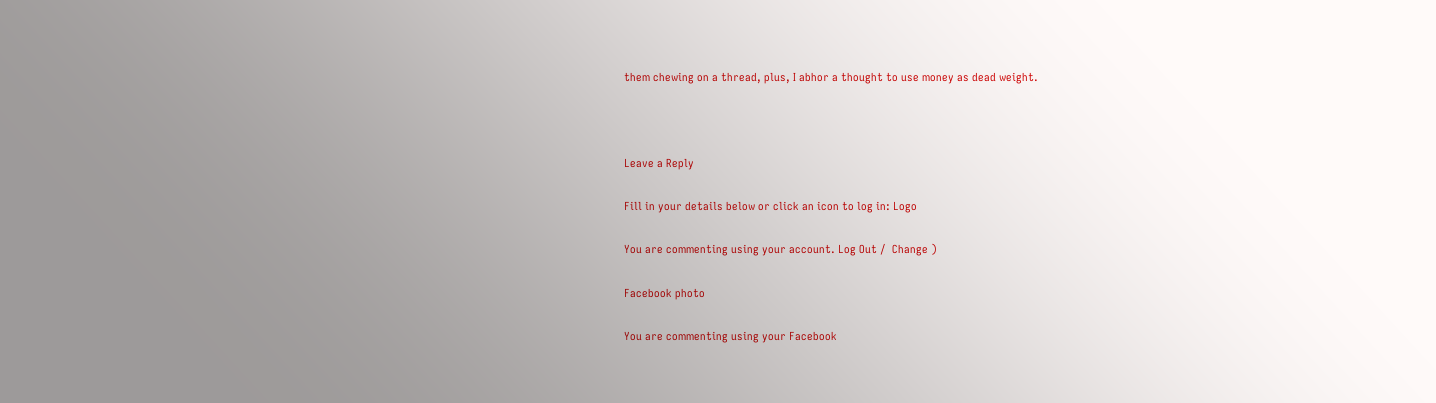them chewing on a thread, plus, I abhor a thought to use money as dead weight.



Leave a Reply

Fill in your details below or click an icon to log in: Logo

You are commenting using your account. Log Out /  Change )

Facebook photo

You are commenting using your Facebook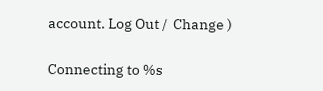account. Log Out /  Change )

Connecting to %s